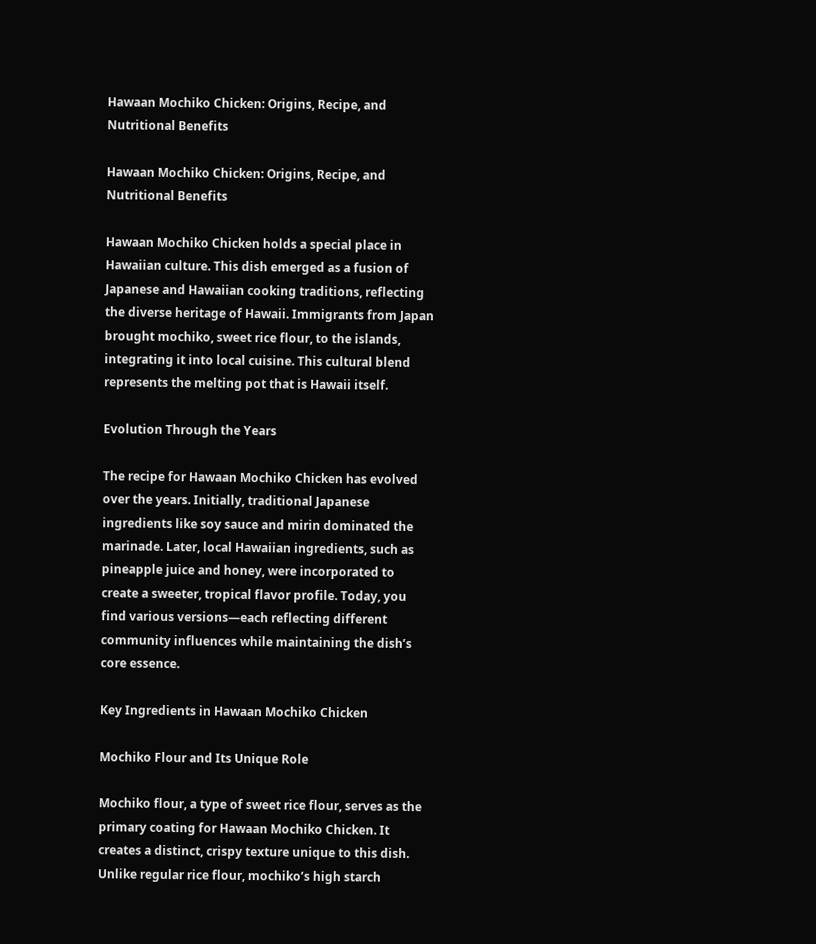Hawaan Mochiko Chicken: Origins, Recipe, and Nutritional Benefits

Hawaan Mochiko Chicken: Origins, Recipe, and Nutritional Benefits

Hawaan Mochiko Chicken holds a special place in Hawaiian culture. This dish emerged as a fusion of Japanese and Hawaiian cooking traditions, reflecting the diverse heritage of Hawaii. Immigrants from Japan brought mochiko, sweet rice flour, to the islands, integrating it into local cuisine. This cultural blend represents the melting pot that is Hawaii itself.

Evolution Through the Years

The recipe for Hawaan Mochiko Chicken has evolved over the years. Initially, traditional Japanese ingredients like soy sauce and mirin dominated the marinade. Later, local Hawaiian ingredients, such as pineapple juice and honey, were incorporated to create a sweeter, tropical flavor profile. Today, you find various versions—each reflecting different community influences while maintaining the dish’s core essence.

Key Ingredients in Hawaan Mochiko Chicken

Mochiko Flour and Its Unique Role

Mochiko flour, a type of sweet rice flour, serves as the primary coating for Hawaan Mochiko Chicken. It creates a distinct, crispy texture unique to this dish. Unlike regular rice flour, mochiko’s high starch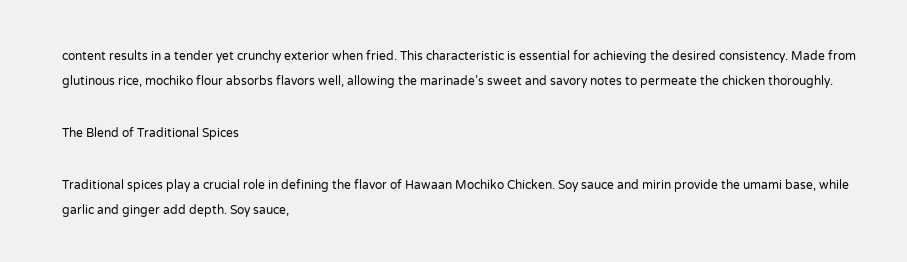content results in a tender yet crunchy exterior when fried. This characteristic is essential for achieving the desired consistency. Made from glutinous rice, mochiko flour absorbs flavors well, allowing the marinade’s sweet and savory notes to permeate the chicken thoroughly.

The Blend of Traditional Spices

Traditional spices play a crucial role in defining the flavor of Hawaan Mochiko Chicken. Soy sauce and mirin provide the umami base, while garlic and ginger add depth. Soy sauce,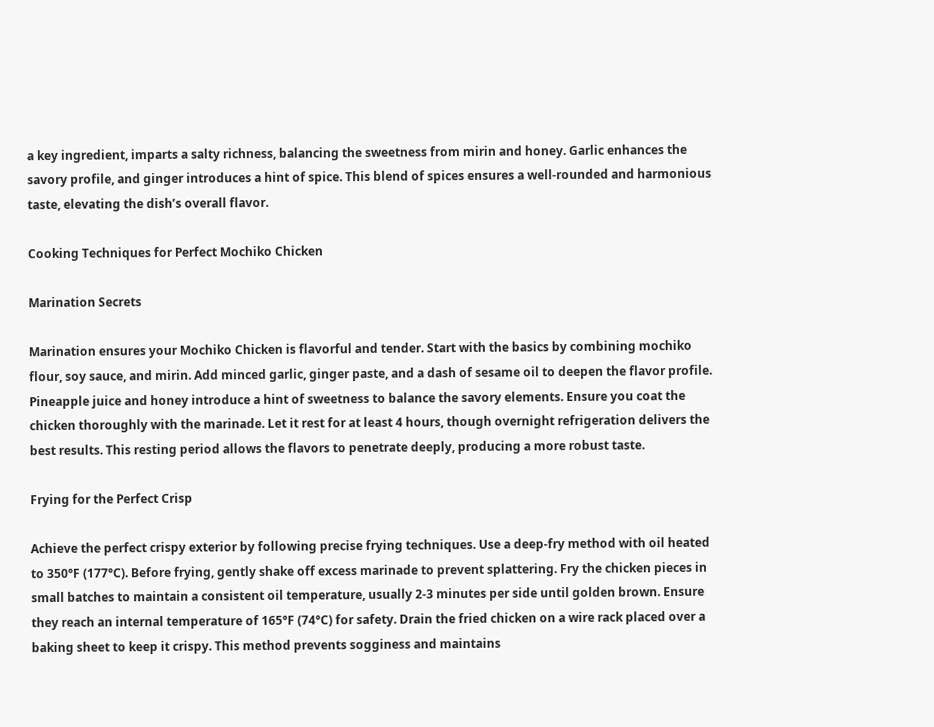a key ingredient, imparts a salty richness, balancing the sweetness from mirin and honey. Garlic enhances the savory profile, and ginger introduces a hint of spice. This blend of spices ensures a well-rounded and harmonious taste, elevating the dish’s overall flavor.

Cooking Techniques for Perfect Mochiko Chicken

Marination Secrets

Marination ensures your Mochiko Chicken is flavorful and tender. Start with the basics by combining mochiko flour, soy sauce, and mirin. Add minced garlic, ginger paste, and a dash of sesame oil to deepen the flavor profile. Pineapple juice and honey introduce a hint of sweetness to balance the savory elements. Ensure you coat the chicken thoroughly with the marinade. Let it rest for at least 4 hours, though overnight refrigeration delivers the best results. This resting period allows the flavors to penetrate deeply, producing a more robust taste.

Frying for the Perfect Crisp

Achieve the perfect crispy exterior by following precise frying techniques. Use a deep-fry method with oil heated to 350°F (177°C). Before frying, gently shake off excess marinade to prevent splattering. Fry the chicken pieces in small batches to maintain a consistent oil temperature, usually 2-3 minutes per side until golden brown. Ensure they reach an internal temperature of 165°F (74°C) for safety. Drain the fried chicken on a wire rack placed over a baking sheet to keep it crispy. This method prevents sogginess and maintains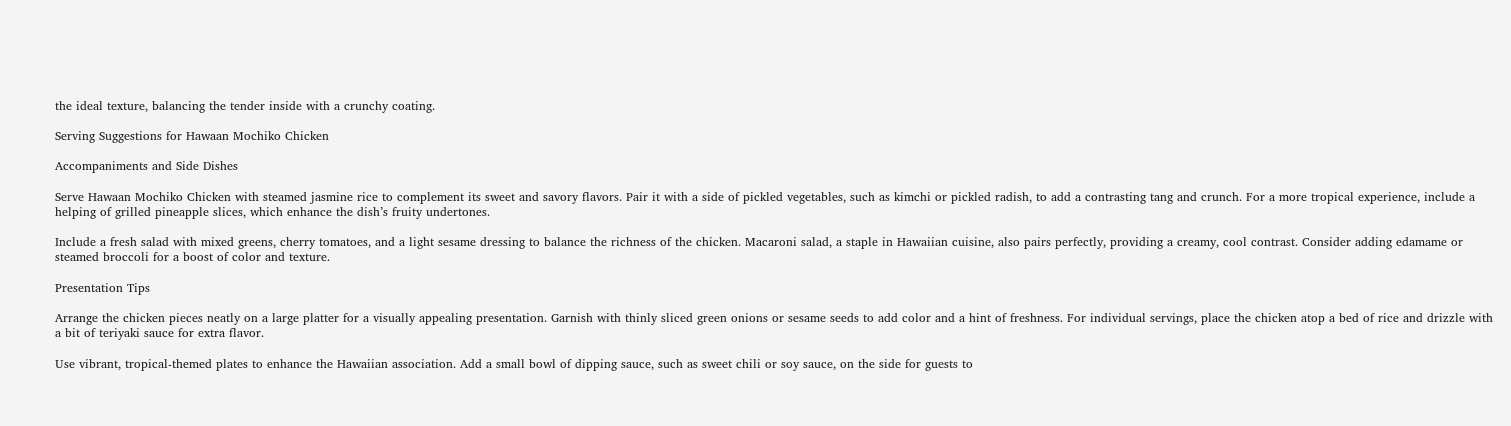the ideal texture, balancing the tender inside with a crunchy coating.

Serving Suggestions for Hawaan Mochiko Chicken

Accompaniments and Side Dishes

Serve Hawaan Mochiko Chicken with steamed jasmine rice to complement its sweet and savory flavors. Pair it with a side of pickled vegetables, such as kimchi or pickled radish, to add a contrasting tang and crunch. For a more tropical experience, include a helping of grilled pineapple slices, which enhance the dish’s fruity undertones.

Include a fresh salad with mixed greens, cherry tomatoes, and a light sesame dressing to balance the richness of the chicken. Macaroni salad, a staple in Hawaiian cuisine, also pairs perfectly, providing a creamy, cool contrast. Consider adding edamame or steamed broccoli for a boost of color and texture.

Presentation Tips

Arrange the chicken pieces neatly on a large platter for a visually appealing presentation. Garnish with thinly sliced green onions or sesame seeds to add color and a hint of freshness. For individual servings, place the chicken atop a bed of rice and drizzle with a bit of teriyaki sauce for extra flavor.

Use vibrant, tropical-themed plates to enhance the Hawaiian association. Add a small bowl of dipping sauce, such as sweet chili or soy sauce, on the side for guests to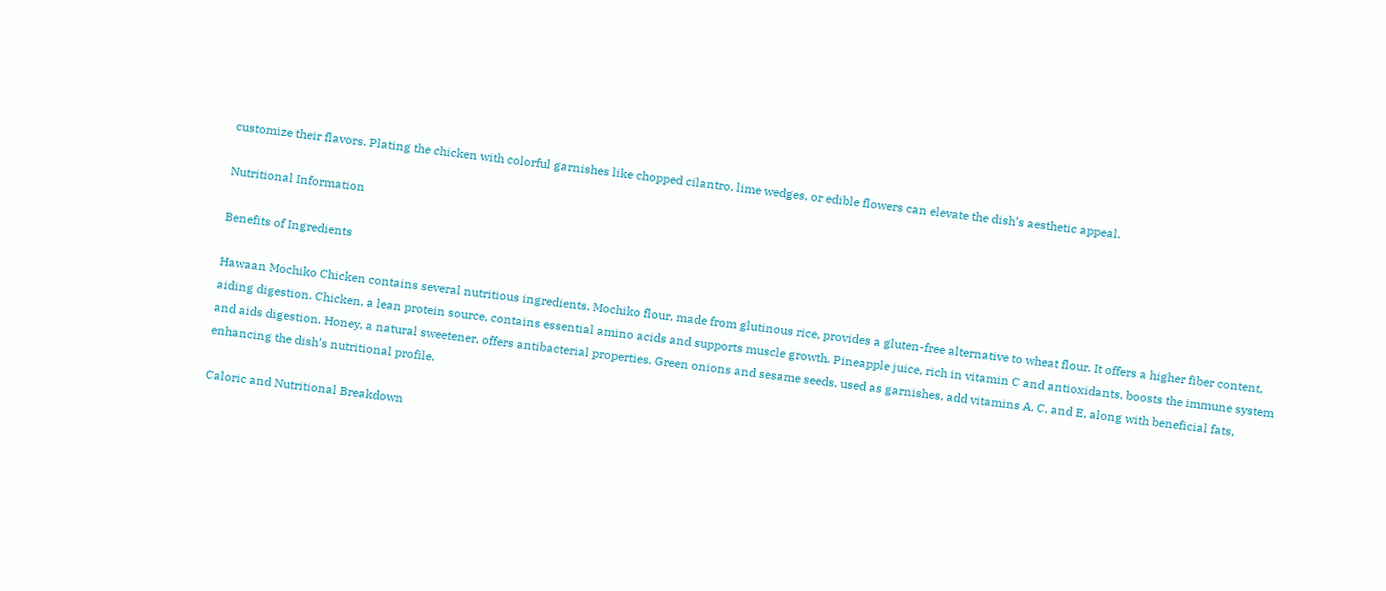customize their flavors. Plating the chicken with colorful garnishes like chopped cilantro, lime wedges, or edible flowers can elevate the dish’s aesthetic appeal.

Nutritional Information

Benefits of Ingredients

Hawaan Mochiko Chicken contains several nutritious ingredients. Mochiko flour, made from glutinous rice, provides a gluten-free alternative to wheat flour. It offers a higher fiber content, aiding digestion. Chicken, a lean protein source, contains essential amino acids and supports muscle growth. Pineapple juice, rich in vitamin C and antioxidants, boosts the immune system and aids digestion. Honey, a natural sweetener, offers antibacterial properties. Green onions and sesame seeds, used as garnishes, add vitamins A, C, and E, along with beneficial fats, enhancing the dish’s nutritional profile.

Caloric and Nutritional Breakdown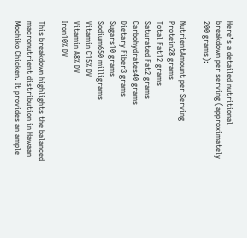Here’s a detailed nutritional breakdown per serving (approximately 200 grams):

NutrientAmount per Serving
Protein28 grams
Total Fat12 grams
Saturated Fat2 grams
Carbohydrates40 grams
Dietary Fiber3 grams
Sugars10 grams
Sodium650 milligrams
Vitamin C15% DV
Vitamin A8% DV
Iron10% DV

This breakdown highlights the balanced macronutrient distribution in Hawaan Mochiko Chicken. It provides an ample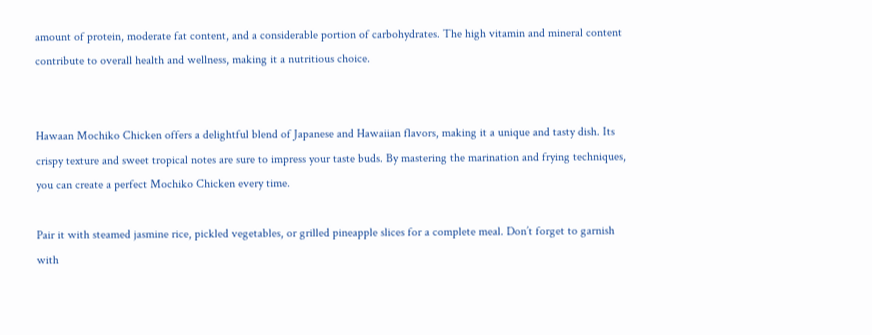amount of protein, moderate fat content, and a considerable portion of carbohydrates. The high vitamin and mineral content contribute to overall health and wellness, making it a nutritious choice.


Hawaan Mochiko Chicken offers a delightful blend of Japanese and Hawaiian flavors, making it a unique and tasty dish. Its crispy texture and sweet tropical notes are sure to impress your taste buds. By mastering the marination and frying techniques, you can create a perfect Mochiko Chicken every time.

Pair it with steamed jasmine rice, pickled vegetables, or grilled pineapple slices for a complete meal. Don’t forget to garnish with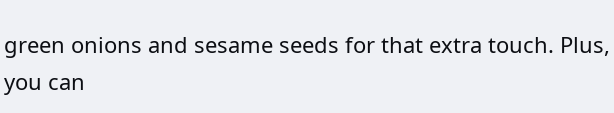green onions and sesame seeds for that extra touch. Plus, you can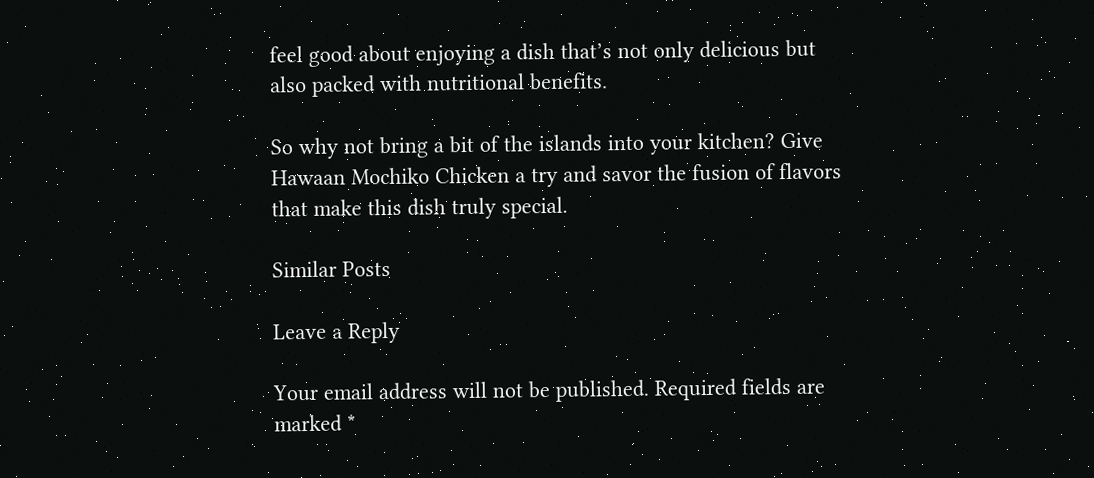feel good about enjoying a dish that’s not only delicious but also packed with nutritional benefits.

So why not bring a bit of the islands into your kitchen? Give Hawaan Mochiko Chicken a try and savor the fusion of flavors that make this dish truly special.

Similar Posts

Leave a Reply

Your email address will not be published. Required fields are marked *